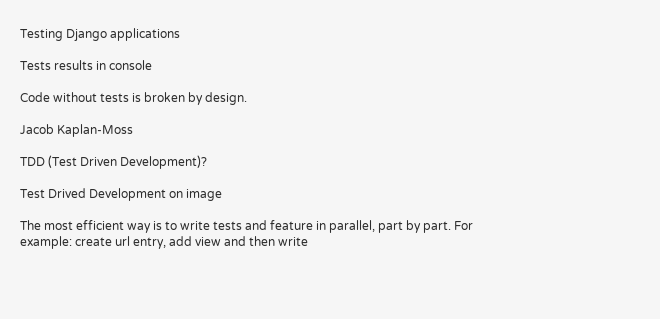Testing Django applications

Tests results in console

Code without tests is broken by design.

Jacob Kaplan-Moss

TDD (Test Driven Development)?

Test Drived Development on image

The most efficient way is to write tests and feature in parallel, part by part. For example: create url entry, add view and then write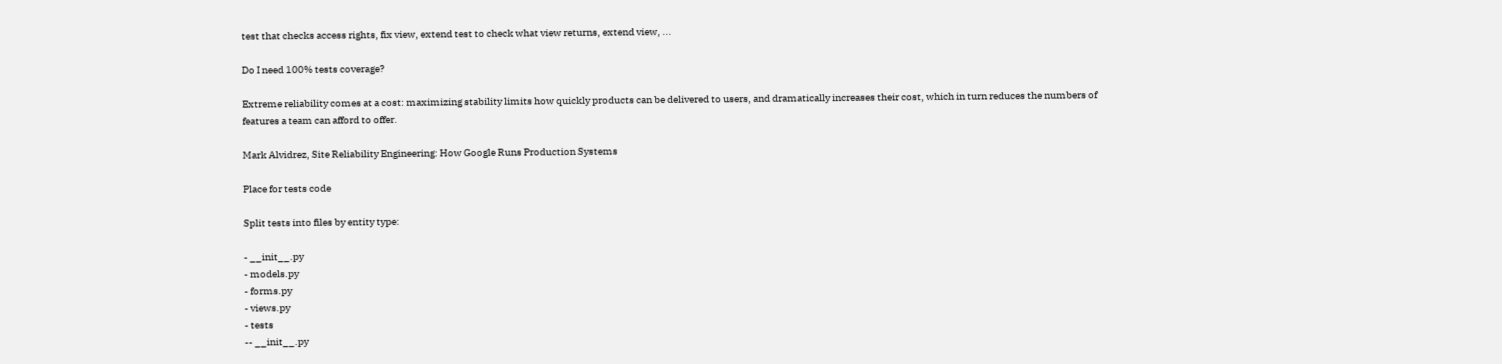test that checks access rights, fix view, extend test to check what view returns, extend view, ...

Do I need 100% tests coverage?

Extreme reliability comes at a cost: maximizing stability limits how quickly products can be delivered to users, and dramatically increases their cost, which in turn reduces the numbers of features a team can afford to offer.

Mark Alvidrez, Site Reliability Engineering: How Google Runs Production Systems

Place for tests code

Split tests into files by entity type:

- __init__.py
- models.py
- forms.py
- views.py
- tests
-- __init__.py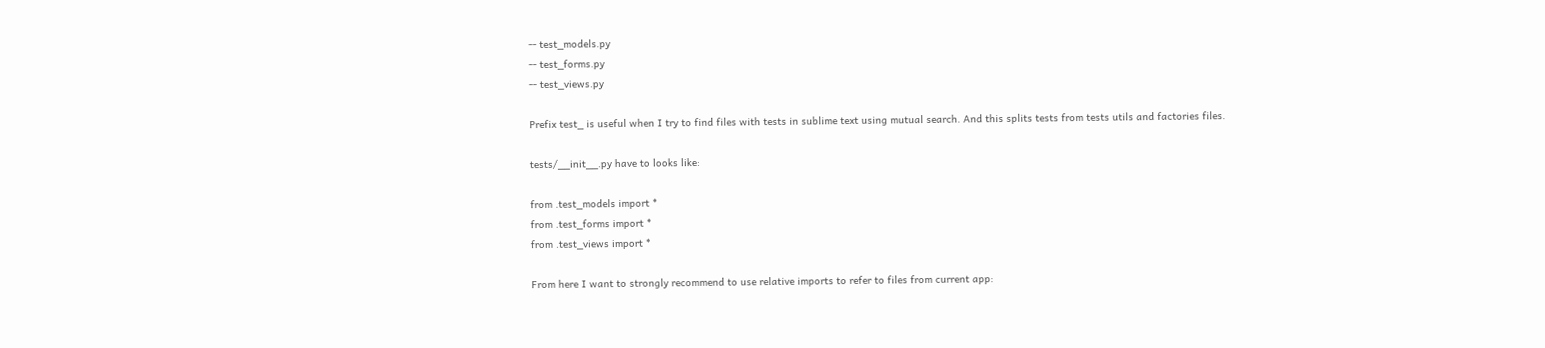-- test_models.py
-- test_forms.py
-- test_views.py

Prefix test_ is useful when I try to find files with tests in sublime text using mutual search. And this splits tests from tests utils and factories files.

tests/__init__.py have to looks like:

from .test_models import *
from .test_forms import *
from .test_views import *

From here I want to strongly recommend to use relative imports to refer to files from current app: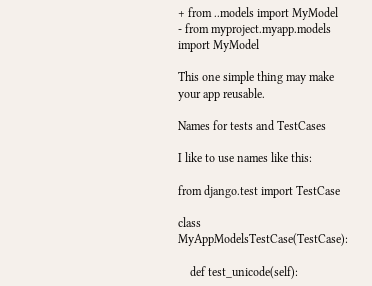+ from ..models import MyModel
- from myproject.myapp.models import MyModel

This one simple thing may make your app reusable.

Names for tests and TestCases

I like to use names like this:

from django.test import TestCase

class MyAppModelsTestCase(TestCase):

    def test_unicode(self):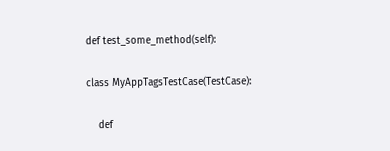def test_some_method(self):

class MyAppTagsTestCase(TestCase):

    def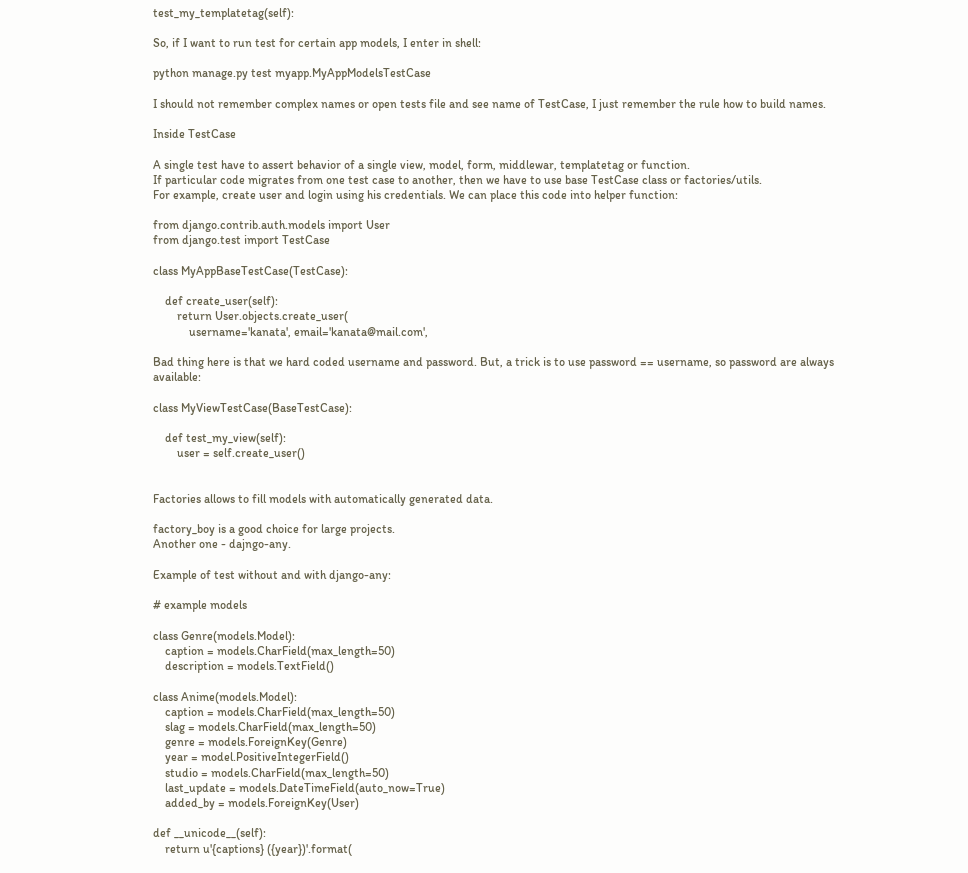test_my_templatetag(self):

So, if I want to run test for certain app models, I enter in shell:

python manage.py test myapp.MyAppModelsTestCase

I should not remember complex names or open tests file and see name of TestCase, I just remember the rule how to build names.

Inside TestCase

A single test have to assert behavior of a single view, model, form, middlewar, templatetag or function.
If particular code migrates from one test case to another, then we have to use base TestCase class or factories/utils.
For example, create user and login using his credentials. We can place this code into helper function:

from django.contrib.auth.models import User
from django.test import TestCase

class MyAppBaseTestCase(TestCase):

    def create_user(self):
        return User.objects.create_user(
            username='kanata', email='kanata@mail.com',

Bad thing here is that we hard coded username and password. But, a trick is to use password == username, so password are always available:

class MyViewTestCase(BaseTestCase):

    def test_my_view(self):
        user = self.create_user()


Factories allows to fill models with automatically generated data.

factory_boy is a good choice for large projects.
Another one - dajngo-any.

Example of test without and with django-any:

# example models

class Genre(models.Model):
    caption = models.CharField(max_length=50)
    description = models.TextField()

class Anime(models.Model):
    caption = models.CharField(max_length=50)
    slag = models.CharField(max_length=50)
    genre = models.ForeignKey(Genre)
    year = model.PositiveIntegerField()
    studio = models.CharField(max_length=50)
    last_update = models.DateTimeField(auto_now=True)
    added_by = models.ForeignKey(User)

def __unicode__(self):
    return u'{captions} ({year})'.format(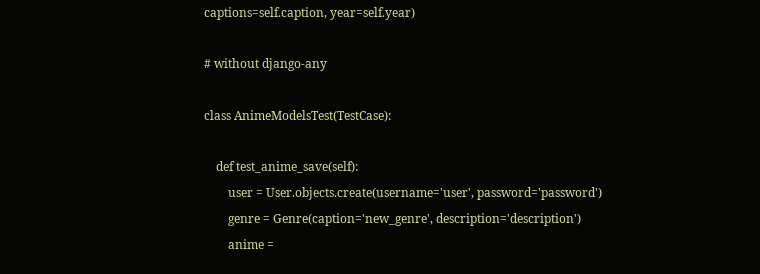captions=self.caption, year=self.year)

# without django-any

class AnimeModelsTest(TestCase):

    def test_anime_save(self):
        user = User.objects.create(username='user', password='password')
        genre = Genre(caption='new_genre', description='description')
        anime =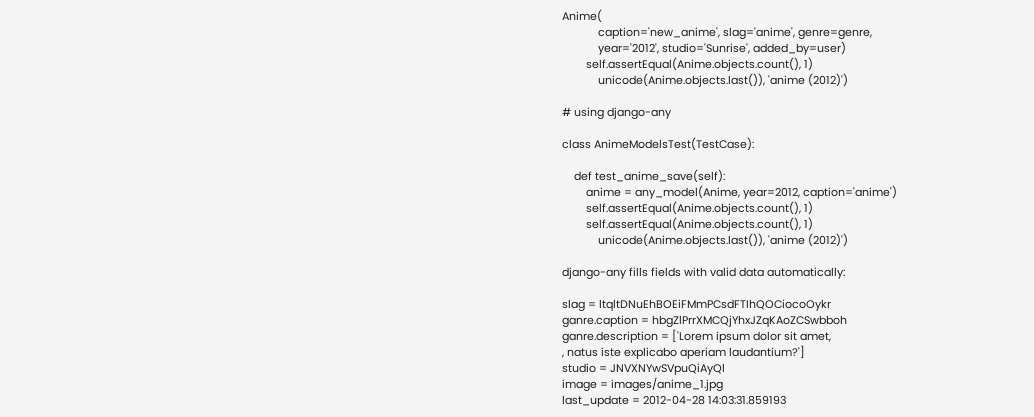Anime(
            caption='new_anime', slag='anime', genre=genre,
            year='2012', studio='Sunrise', added_by=user)
        self.assertEqual(Anime.objects.count(), 1)
            unicode(Anime.objects.last()), 'anime (2012)')

# using django-any

class AnimeModelsTest(TestCase):

    def test_anime_save(self):
        anime = any_model(Anime, year=2012, caption='anime')
        self.assertEqual(Anime.objects.count(), 1)
        self.assertEqual(Anime.objects.count(), 1)
            unicode(Anime.objects.last()), 'anime (2012)')

django-any fills fields with valid data automatically:

slag = ltqltDNuEhBOEiFMmPCsdFTIhQOCiocoOykr
ganre.caption = hbgZlPrrXMCQjYhxJZqKAoZCSwbboh
ganre.description = ['Lorem ipsum dolor sit amet,
, natus iste explicabo aperiam laudantium?']
studio = JNVXNYwSVpuQiAyQl
image = images/anime_1.jpg
last_update = 2012-04-28 14:03:31.859193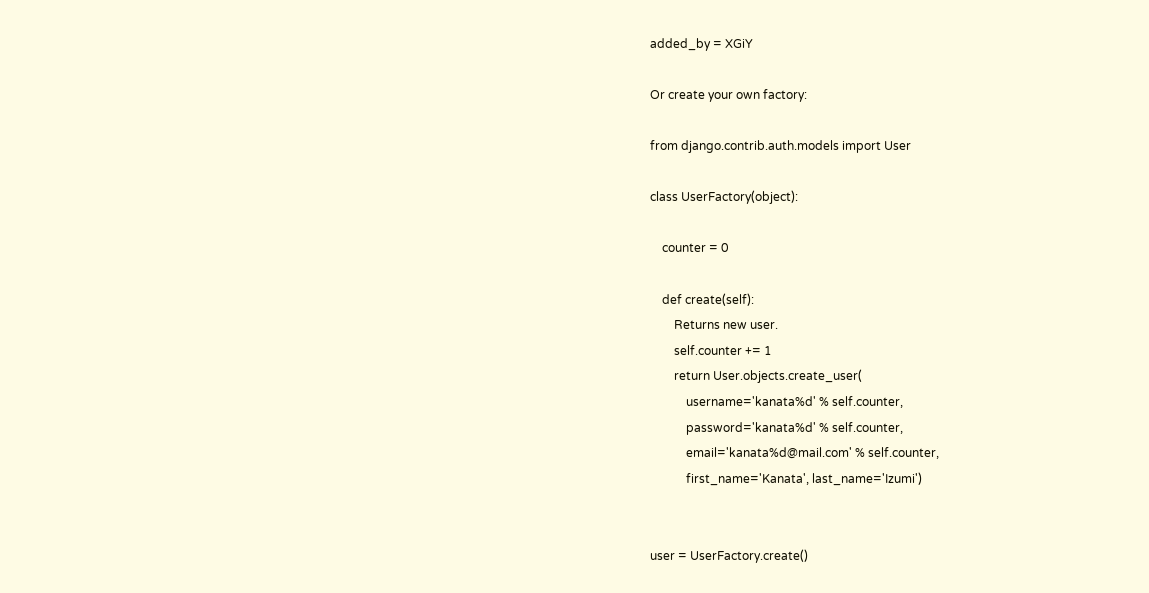added_by = XGiY

Or create your own factory:

from django.contrib.auth.models import User

class UserFactory(object):

    counter = 0

    def create(self):
        Returns new user.
        self.counter += 1
        return User.objects.create_user(
            username='kanata%d' % self.counter,
            password='kanata%d' % self.counter,
            email='kanata%d@mail.com' % self.counter,
            first_name='Kanata', last_name='Izumi')


user = UserFactory.create()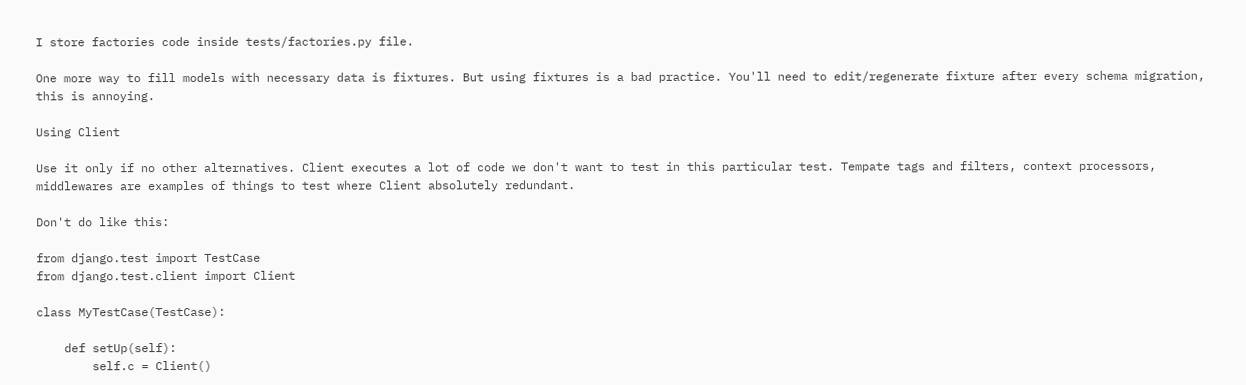I store factories code inside tests/factories.py file.

One more way to fill models with necessary data is fixtures. But using fixtures is a bad practice. You'll need to edit/regenerate fixture after every schema migration, this is annoying.

Using Client

Use it only if no other alternatives. Client executes a lot of code we don't want to test in this particular test. Tempate tags and filters, context processors, middlewares are examples of things to test where Client absolutely redundant.

Don't do like this:

from django.test import TestCase
from django.test.client import Client

class MyTestCase(TestCase):

    def setUp(self):
        self.c = Client()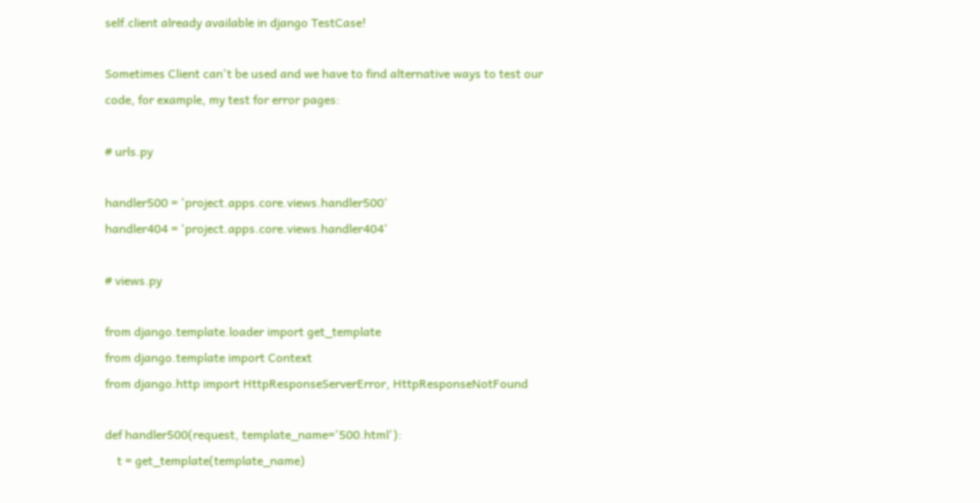self.client already available in django TestCase!

Sometimes Client can't be used and we have to find alternative ways to test our code, for example, my test for error pages:

# urls.py

handler500 = 'project.apps.core.views.handler500'
handler404 = 'project.apps.core.views.handler404'

# views.py

from django.template.loader import get_template
from django.template import Context
from django.http import HttpResponseServerError, HttpResponseNotFound

def handler500(request, template_name='500.html'):
    t = get_template(template_name)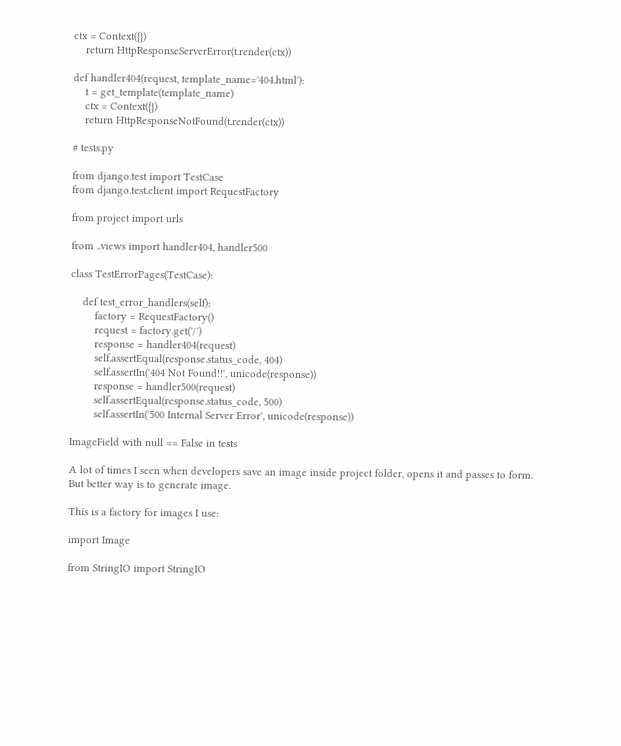ctx = Context({})
    return HttpResponseServerError(t.render(ctx))

def handler404(request, template_name='404.html'):
    t = get_template(template_name)
    ctx = Context({})
    return HttpResponseNotFound(t.render(ctx))

# tests.py

from django.test import TestCase
from django.test.client import RequestFactory

from project import urls

from ..views import handler404, handler500

class TestErrorPages(TestCase):

    def test_error_handlers(self):
        factory = RequestFactory()
        request = factory.get('/')
        response = handler404(request)
        self.assertEqual(response.status_code, 404)
        self.assertIn('404 Not Found!!', unicode(response))
        response = handler500(request)
        self.assertEqual(response.status_code, 500)
        self.assertIn('500 Internal Server Error', unicode(response))

ImageField with null == False in tests

A lot of times I seen when developers save an image inside project folder, opens it and passes to form. But better way is to generate image.

This is a factory for images I use:

import Image

from StringIO import StringIO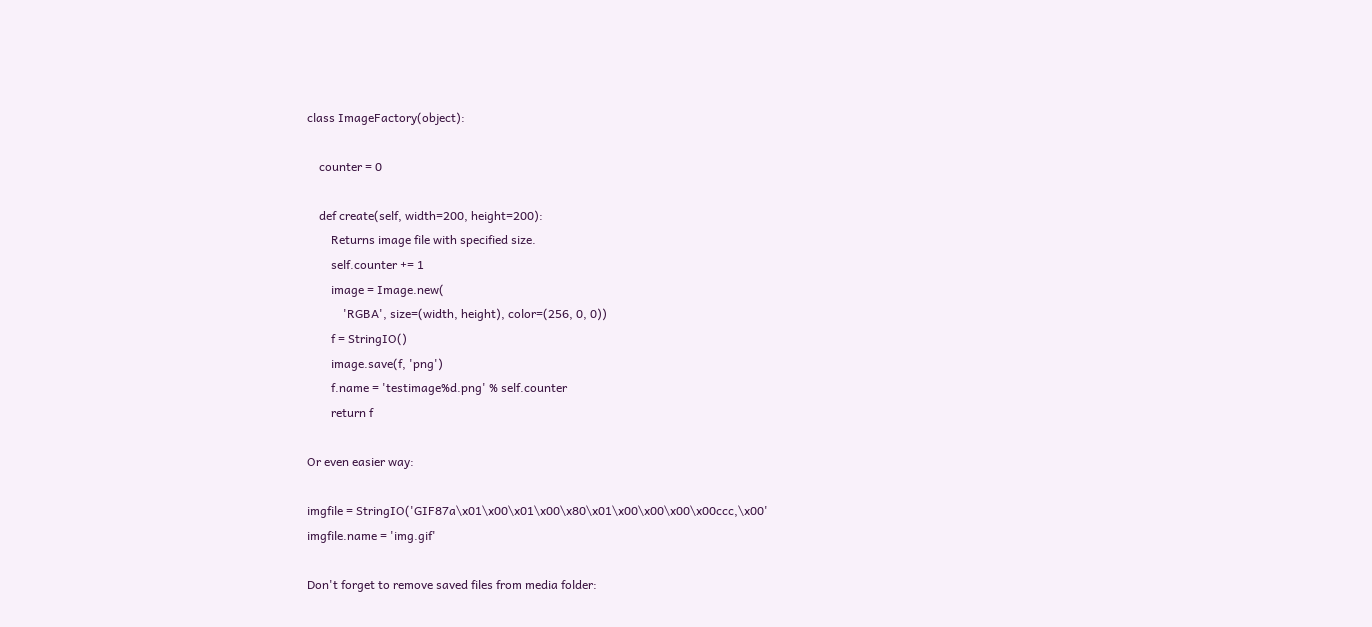class ImageFactory(object):

    counter = 0

    def create(self, width=200, height=200):
        Returns image file with specified size.
        self.counter += 1
        image = Image.new(
            'RGBA', size=(width, height), color=(256, 0, 0))
        f = StringIO()
        image.save(f, 'png')
        f.name = 'testimage%d.png' % self.counter
        return f

Or even easier way:

imgfile = StringIO('GIF87a\x01\x00\x01\x00\x80\x01\x00\x00\x00\x00ccc,\x00'
imgfile.name = 'img.gif'

Don't forget to remove saved files from media folder: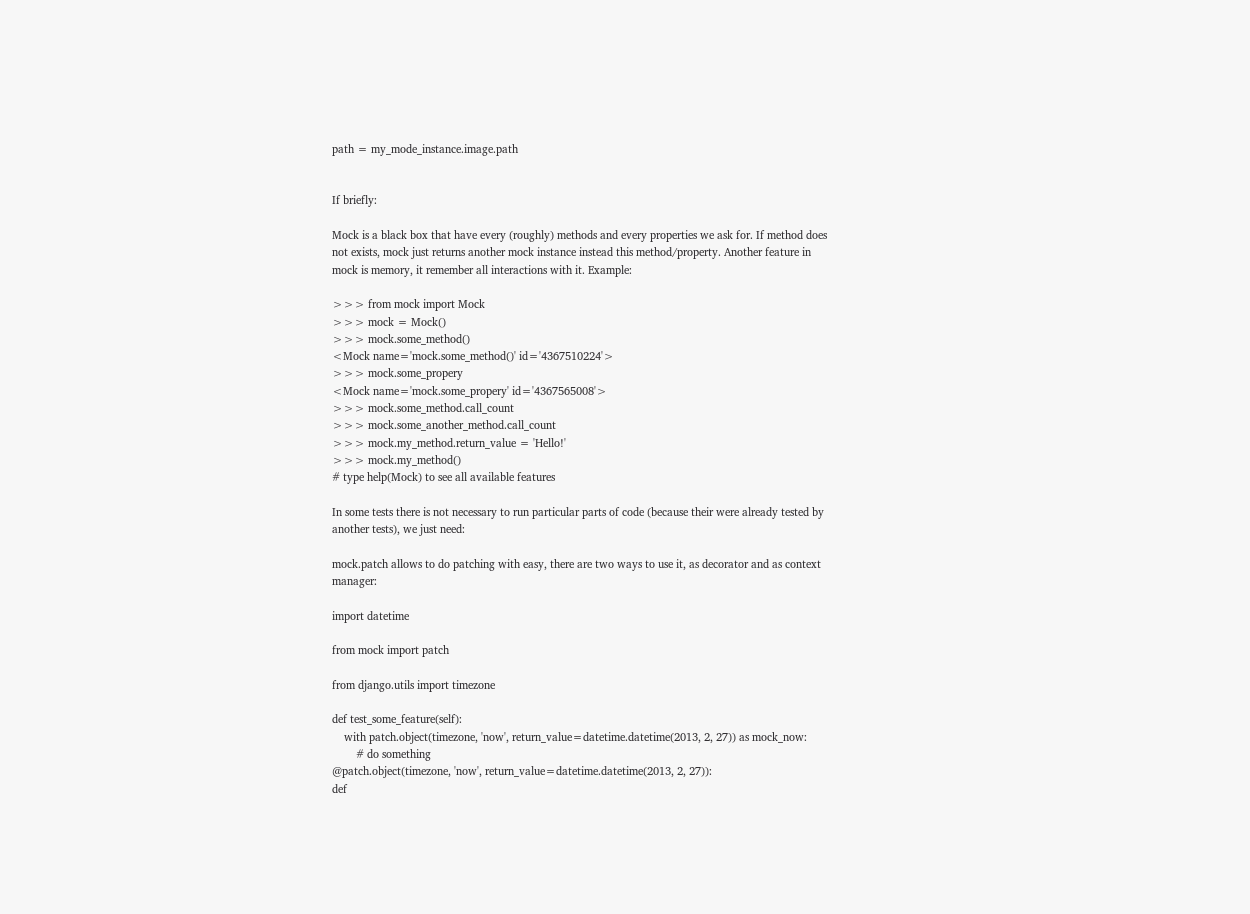path = my_mode_instance.image.path


If briefly:

Mock is a black box that have every (roughly) methods and every properties we ask for. If method does not exists, mock just returns another mock instance instead this method/property. Another feature in mock is memory, it remember all interactions with it. Example:

>>> from mock import Mock
>>> mock = Mock()
>>> mock.some_method()
<Mock name='mock.some_method()' id='4367510224'>
>>> mock.some_propery
<Mock name='mock.some_propery' id='4367565008'>
>>> mock.some_method.call_count
>>> mock.some_another_method.call_count
>>> mock.my_method.return_value = 'Hello!'
>>> mock.my_method()
# type help(Mock) to see all available features

In some tests there is not necessary to run particular parts of code (because their were already tested by another tests), we just need:

mock.patch allows to do patching with easy, there are two ways to use it, as decorator and as context manager:

import datetime

from mock import patch

from django.utils import timezone

def test_some_feature(self):
    with patch.object(timezone, 'now', return_value=datetime.datetime(2013, 2, 27)) as mock_now:
        # do something
@patch.object(timezone, 'now', return_value=datetime.datetime(2013, 2, 27)):
def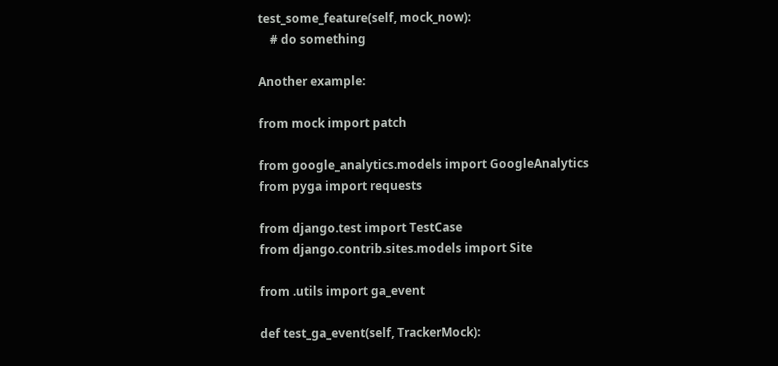test_some_feature(self, mock_now):
    # do something

Another example:

from mock import patch

from google_analytics.models import GoogleAnalytics
from pyga import requests

from django.test import TestCase
from django.contrib.sites.models import Site

from .utils import ga_event

def test_ga_event(self, TrackerMock):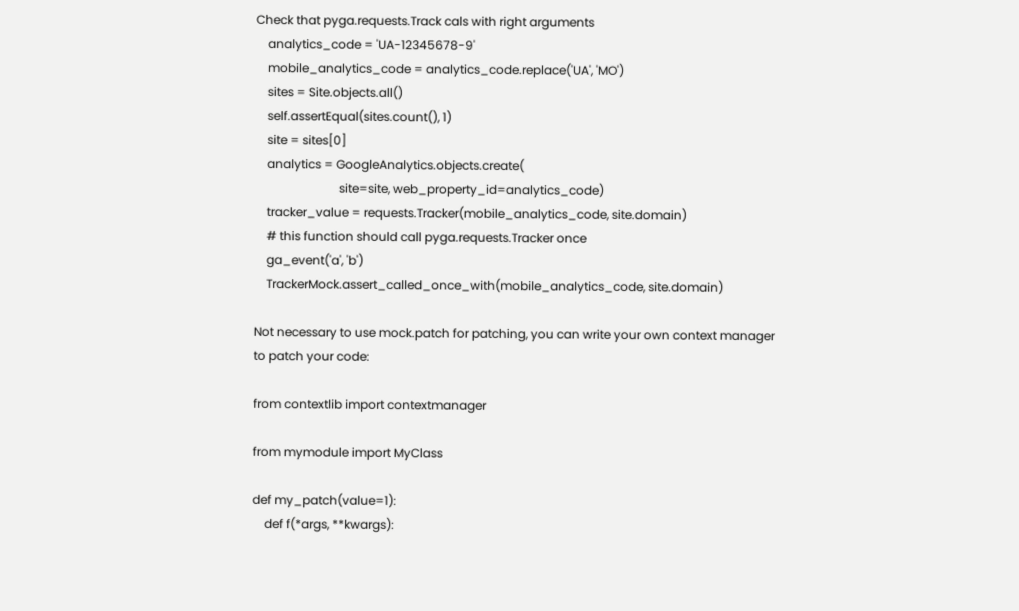Check that pyga.requests.Track cals with right arguments
    analytics_code = 'UA-12345678-9'
    mobile_analytics_code = analytics_code.replace('UA', 'MO')
    sites = Site.objects.all()
    self.assertEqual(sites.count(), 1)
    site = sites[0]
    analytics = GoogleAnalytics.objects.create(
                            site=site, web_property_id=analytics_code)
    tracker_value = requests.Tracker(mobile_analytics_code, site.domain)
    # this function should call pyga.requests.Tracker once
    ga_event('a', 'b')
    TrackerMock.assert_called_once_with(mobile_analytics_code, site.domain)

Not necessary to use mock.patch for patching, you can write your own context manager to patch your code:

from contextlib import contextmanager

from mymodule import MyClass

def my_patch(value=1):
    def f(*args, **kwargs):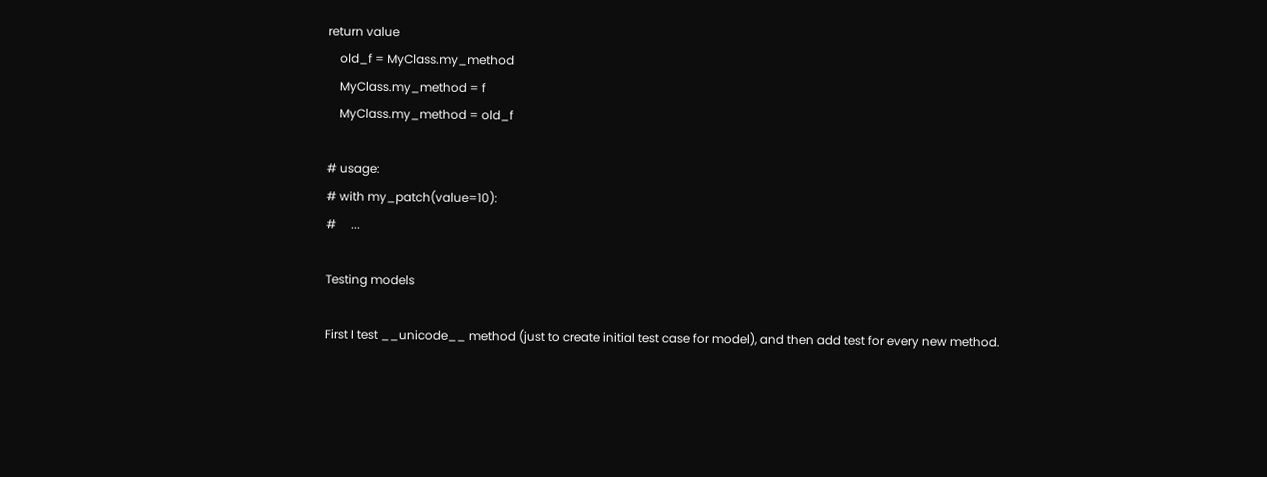return value
    old_f = MyClass.my_method
    MyClass.my_method = f
    MyClass.my_method = old_f

# usage:
# with my_patch(value=10):
#     ...

Testing models

First I test __unicode__ method (just to create initial test case for model), and then add test for every new method.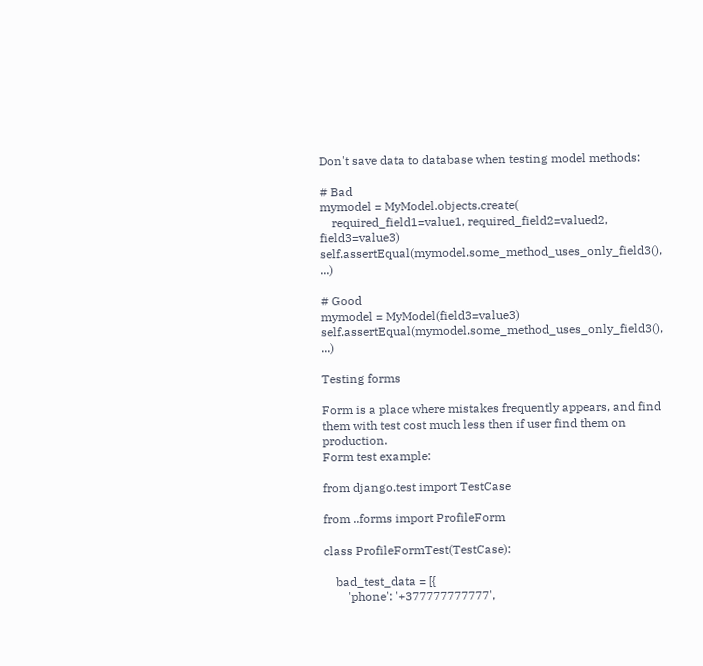Don't save data to database when testing model methods:

# Bad
mymodel = MyModel.objects.create(
    required_field1=value1, required_field2=valued2, field3=value3)
self.assertEqual(mymodel.some_method_uses_only_field3(), ...)

# Good
mymodel = MyModel(field3=value3)
self.assertEqual(mymodel.some_method_uses_only_field3(), ...)

Testing forms

Form is a place where mistakes frequently appears, and find them with test cost much less then if user find them on production.
Form test example:

from django.test import TestCase

from ..forms import ProfileForm

class ProfileFormTest(TestCase):

    bad_test_data = [{
        'phone': '+377777777777',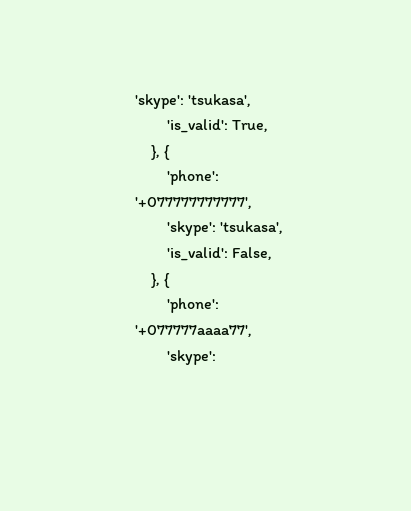'skype': 'tsukasa',
        'is_valid': True,
    }, {
        'phone': '+077777777777',
        'skype': 'tsukasa',
        'is_valid': False,
    }, {
        'phone': '+077777aaaa77',
        'skype':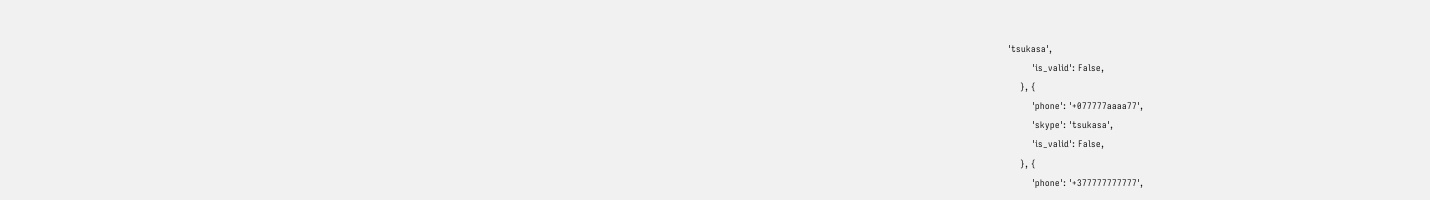'tsukasa',
        'is_valid': False,
    }, {
        'phone': '+077777aaaa77',
        'skype': 'tsukasa',
        'is_valid': False,
    }, {
        'phone': '+377777777777',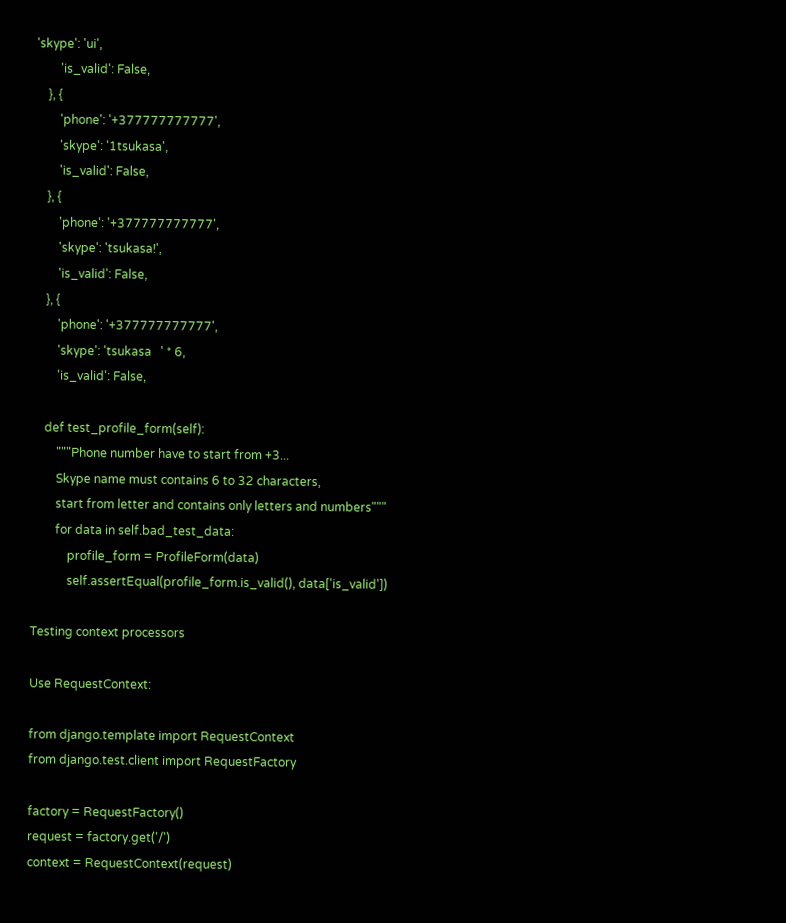'skype': 'ui',
        'is_valid': False,
    }, {
        'phone': '+377777777777',
        'skype': '1tsukasa',
        'is_valid': False,
    }, {
        'phone': '+377777777777',
        'skype': 'tsukasa!',
        'is_valid': False,
    }, {
        'phone': '+377777777777',
        'skype': 'tsukasa   ' * 6,
        'is_valid': False,

    def test_profile_form(self):
        """Phone number have to start from +3...
        Skype name must contains 6 to 32 characters,
        start from letter and contains only letters and numbers"""
        for data in self.bad_test_data:
            profile_form = ProfileForm(data)
            self.assertEqual(profile_form.is_valid(), data['is_valid'])

Testing context processors

Use RequestContext:

from django.template import RequestContext
from django.test.client import RequestFactory

factory = RequestFactory()
request = factory.get('/')
context = RequestContext(request)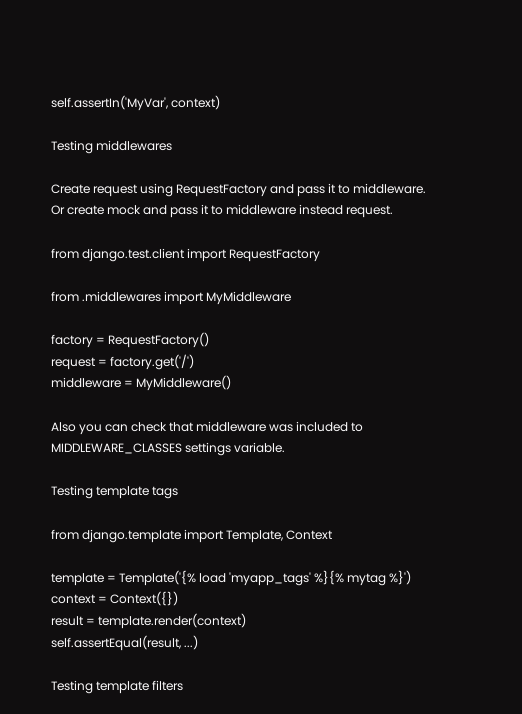self.assertIn('MyVar', context)

Testing middlewares

Create request using RequestFactory and pass it to middleware.
Or create mock and pass it to middleware instead request.

from django.test.client import RequestFactory

from .middlewares import MyMiddleware

factory = RequestFactory()
request = factory.get('/')
middleware = MyMiddleware()

Also you can check that middleware was included to MIDDLEWARE_CLASSES settings variable.

Testing template tags

from django.template import Template, Context

template = Template('{% load 'myapp_tags' %}{% mytag %}')
context = Context({})
result = template.render(context)
self.assertEqual(result, ...)

Testing template filters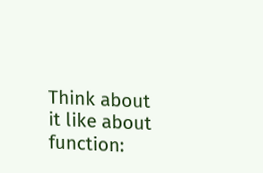Think about it like about function: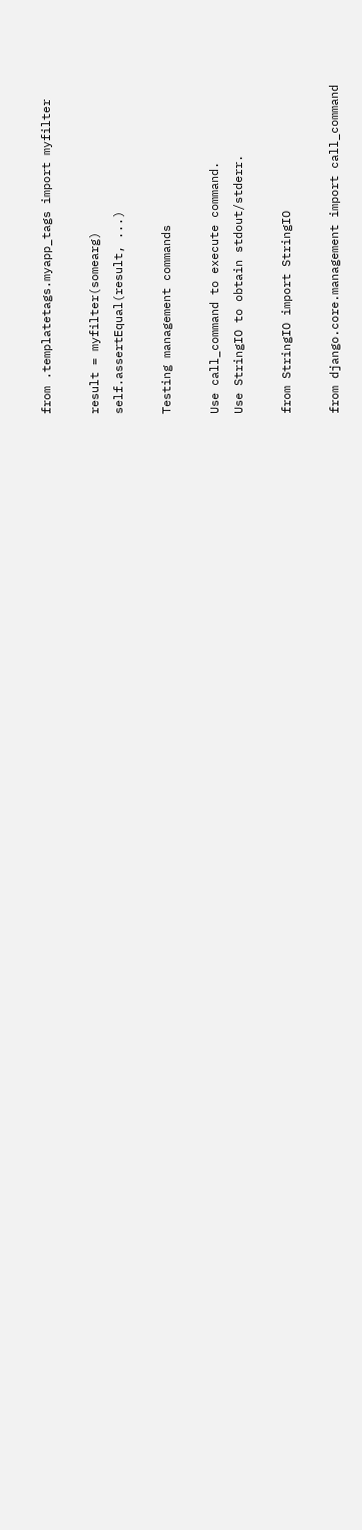from .templatetags.myapp_tags import myfilter

result = myfilter(somearg)
self.assertEqual(result, ...)

Testing management commands

Use call_command to execute command.
Use StringIO to obtain stdout/stderr.

from StringIO import StringIO

from django.core.management import call_command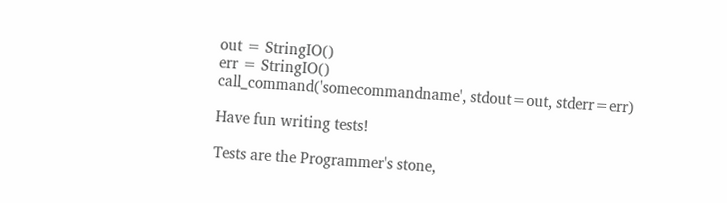out = StringIO()
err = StringIO()
call_command('somecommandname', stdout=out, stderr=err)

Have fun writing tests!

Tests are the Programmer's stone,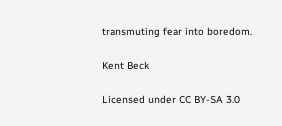transmuting fear into boredom.

Kent Beck

Licensed under CC BY-SA 3.0